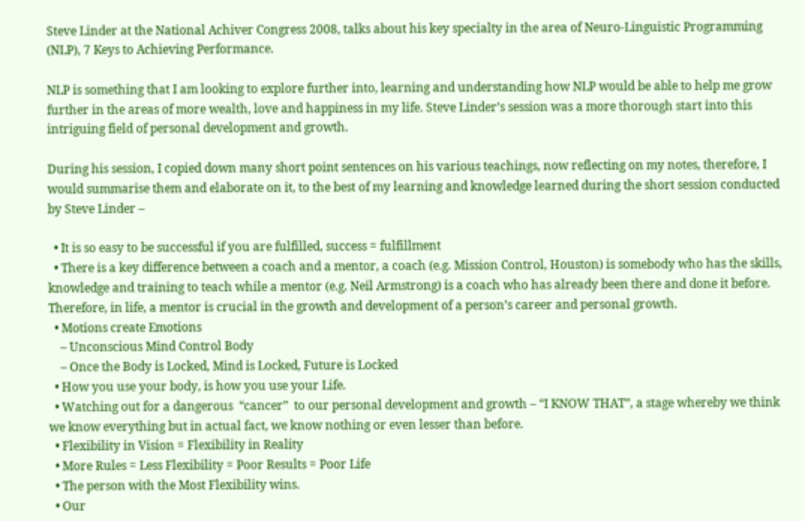Steve Linder at the National Achiver Congress 2008, talks about his key specialty in the area of Neuro-Linguistic Programming (NLP), 7 Keys to Achieving Performance.

NLP is something that I am looking to explore further into, learning and understanding how NLP would be able to help me grow further in the areas of more wealth, love and happiness in my life. Steve Linder’s session was a more thorough start into this intriguing field of personal development and growth.

During his session, I copied down many short point sentences on his various teachings, now reflecting on my notes, therefore, I would summarise them and elaborate on it, to the best of my learning and knowledge learned during the short session conducted by Steve Linder –

  • It is so easy to be successful if you are fulfilled, success = fulfillment
  • There is a key difference between a coach and a mentor, a coach (e.g. Mission Control, Houston) is somebody who has the skills, knowledge and training to teach while a mentor (e.g. Neil Armstrong) is a coach who has already been there and done it before. Therefore, in life, a mentor is crucial in the growth and development of a person’s career and personal growth.
  • Motions create Emotions
    – Unconscious Mind Control Body
    – Once the Body is Locked, Mind is Locked, Future is Locked
  • How you use your body, is how you use your Life.
  • Watching out for a dangerous  “cancer”  to our personal development and growth – “I KNOW THAT”, a stage whereby we think we know everything but in actual fact, we know nothing or even lesser than before.
  • Flexibility in Vision = Flexibility in Reality
  • More Rules = Less Flexibility = Poor Results = Poor Life
  • The person with the Most Flexibility wins.
  • Our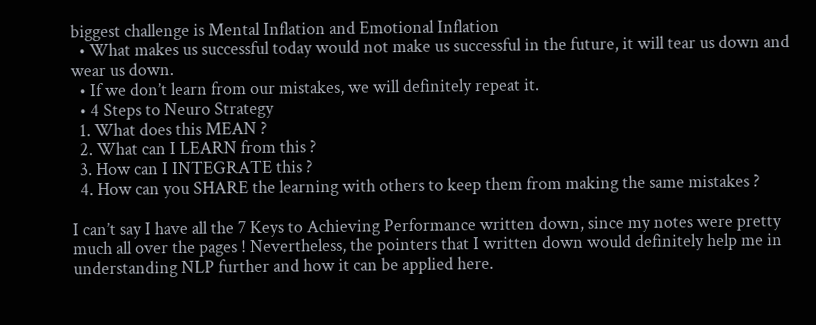biggest challenge is Mental Inflation and Emotional Inflation
  • What makes us successful today would not make us successful in the future, it will tear us down and wear us down.
  • If we don’t learn from our mistakes, we will definitely repeat it.
  • 4 Steps to Neuro Strategy
  1. What does this MEAN ?
  2. What can I LEARN from this ?
  3. How can I INTEGRATE this ?
  4. How can you SHARE the learning with others to keep them from making the same mistakes ?

I can’t say I have all the 7 Keys to Achieving Performance written down, since my notes were pretty much all over the pages ! Nevertheless, the pointers that I written down would definitely help me in understanding NLP further and how it can be applied here.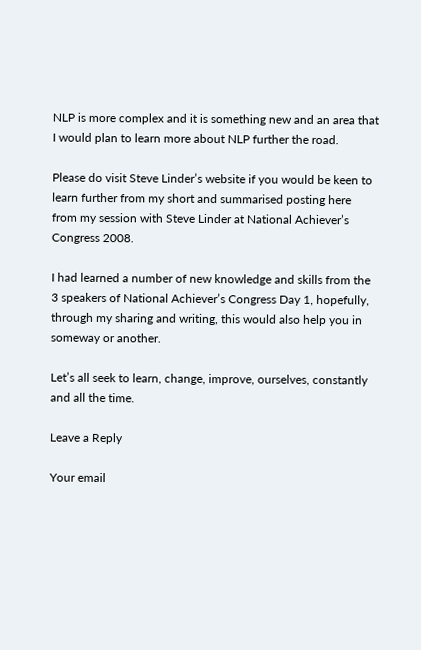NLP is more complex and it is something new and an area that I would plan to learn more about NLP further the road.

Please do visit Steve Linder’s website if you would be keen to learn further from my short and summarised posting here from my session with Steve Linder at National Achiever’s Congress 2008.

I had learned a number of new knowledge and skills from the 3 speakers of National Achiever’s Congress Day 1, hopefully, through my sharing and writing, this would also help you in someway or another.

Let’s all seek to learn, change, improve, ourselves, constantly and all the time.

Leave a Reply

Your email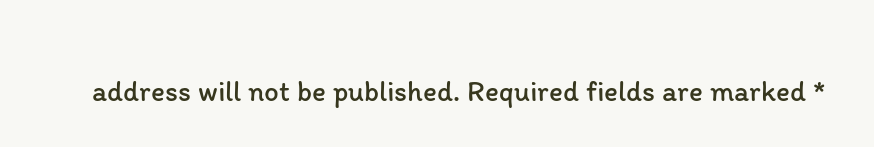address will not be published. Required fields are marked *